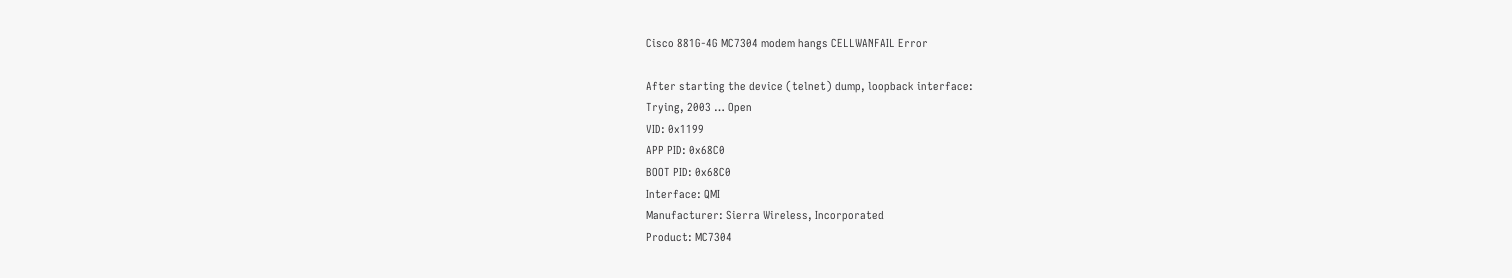Cisco 881G-4G MC7304 modem hangs CELLWANFAIL Error

After starting the device (telnet) dump, loopback interface:
Trying, 2003 … Open
VID: 0x1199
APP PID: 0x68C0
BOOT PID: 0x68C0
Interface: QMI
Manufacturer: Sierra Wireless, Incorporated
Product: MC7304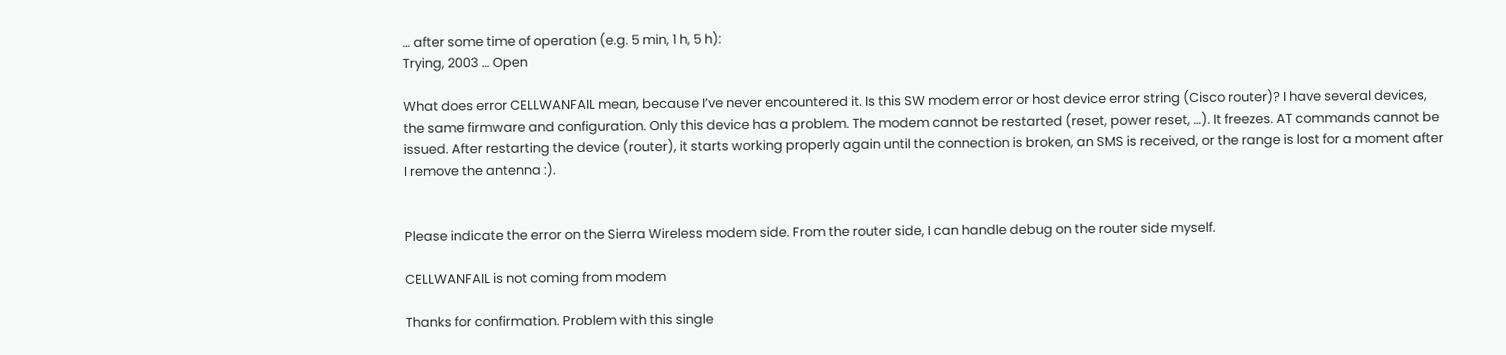… after some time of operation (e.g. 5 min, 1 h, 5 h):
Trying, 2003 … Open

What does error CELLWANFAIL mean, because I’ve never encountered it. Is this SW modem error or host device error string (Cisco router)? I have several devices, the same firmware and configuration. Only this device has a problem. The modem cannot be restarted (reset, power reset, …). It freezes. AT commands cannot be issued. After restarting the device (router), it starts working properly again until the connection is broken, an SMS is received, or the range is lost for a moment after I remove the antenna :).


Please indicate the error on the Sierra Wireless modem side. From the router side, I can handle debug on the router side myself.

CELLWANFAIL is not coming from modem

Thanks for confirmation. Problem with this single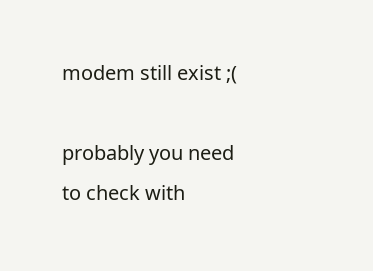modem still exist ;(

probably you need to check with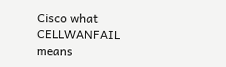Cisco what CELLWANFAIL means